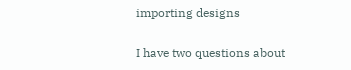importing designs

I have two questions about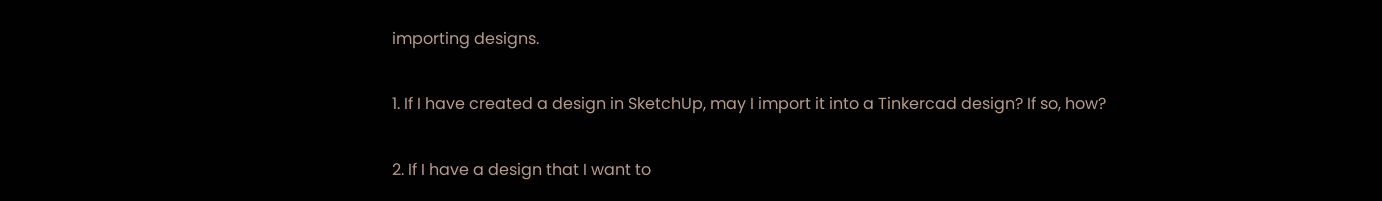importing designs.

1. If I have created a design in SketchUp, may I import it into a Tinkercad design? If so, how?

2. If I have a design that I want to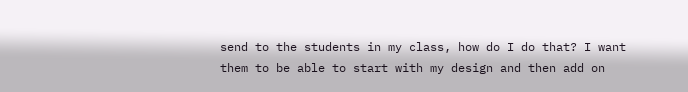send to the students in my class, how do I do that? I want them to be able to start with my design and then add on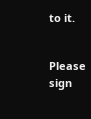to it.


Please sign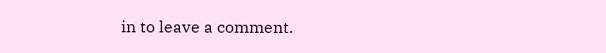in to leave a comment.